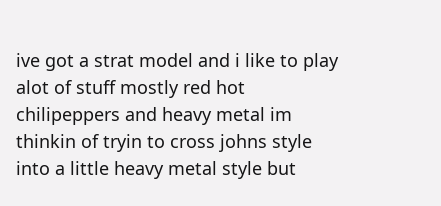ive got a strat model and i like to play alot of stuff mostly red hot chilipeppers and heavy metal im thinkin of tryin to cross johns style into a little heavy metal style but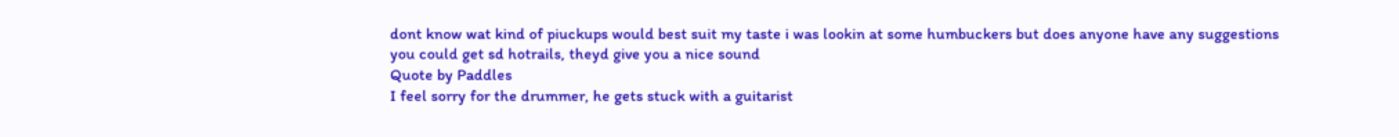dont know wat kind of piuckups would best suit my taste i was lookin at some humbuckers but does anyone have any suggestions
you could get sd hotrails, theyd give you a nice sound
Quote by Paddles
I feel sorry for the drummer, he gets stuck with a guitarist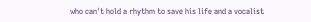who can't hold a rhythm to save his life and a vocalist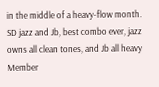in the middle of a heavy-flow month.
SD jazz and Jb, best combo ever, jazz owns all clean tones, and Jb all heavy
Member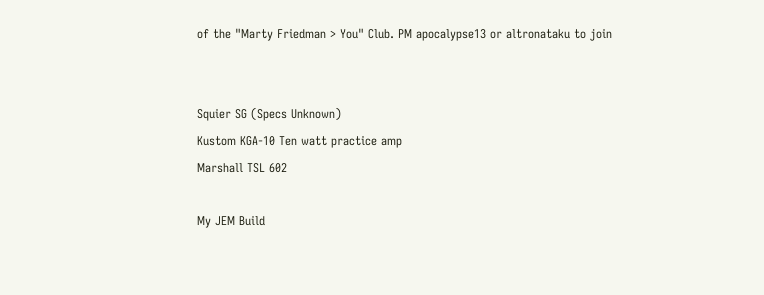of the "Marty Friedman > You" Club. PM apocalypse13 or altronataku to join


Squier SG (Specs Unknown)
Kustom KGA-10 Ten watt practice amp
Marshall TSL 602

My JEM Build